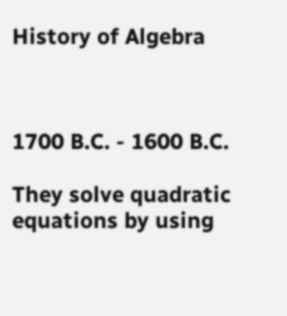History of Algebra



1700 B.C. - 1600 B.C.

They solve quadratic equations by using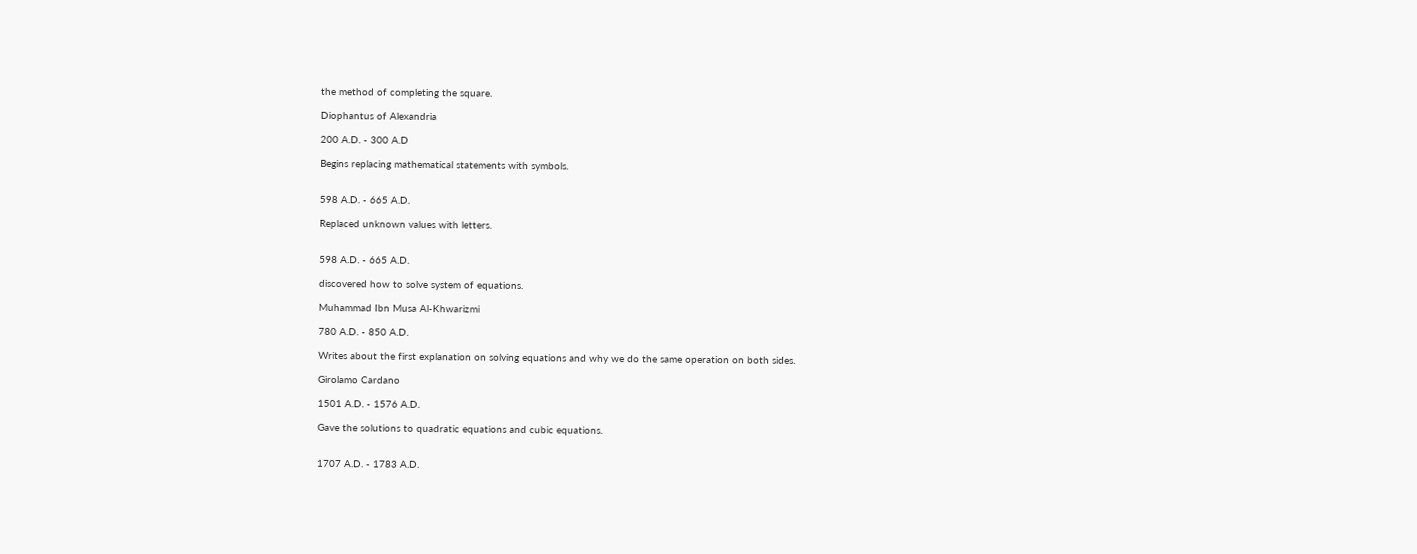the method of completing the square.

Diophantus of Alexandria

200 A.D. - 300 A.D

Begins replacing mathematical statements with symbols.


598 A.D. - 665 A.D.

Replaced unknown values with letters.


598 A.D. - 665 A.D.

discovered how to solve system of equations.

Muhammad Ibn Musa Al-Khwarizmi

780 A.D. - 850 A.D.

Writes about the first explanation on solving equations and why we do the same operation on both sides.

Girolamo Cardano

1501 A.D. - 1576 A.D.

Gave the solutions to quadratic equations and cubic equations.


1707 A.D. - 1783 A.D.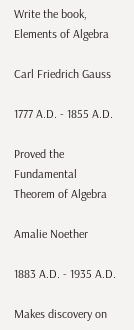Write the book, Elements of Algebra

Carl Friedrich Gauss

1777 A.D. - 1855 A.D.

Proved the Fundamental Theorem of Algebra

Amalie Noether

1883 A.D. - 1935 A.D.

Makes discovery on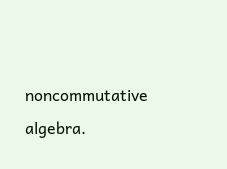noncommutative algebra.